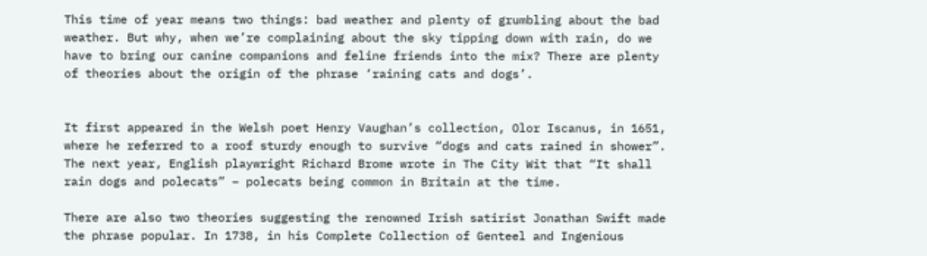This time of year means two things: bad weather and plenty of grumbling about the bad weather. But why, when we’re complaining about the sky tipping down with rain, do we have to bring our canine companions and feline friends into the mix? There are plenty of theories about the origin of the phrase ‘raining cats and dogs’.


It first appeared in the Welsh poet Henry Vaughan’s collection, Olor Iscanus, in 1651, where he referred to a roof sturdy enough to survive “dogs and cats rained in shower”. The next year, English playwright Richard Brome wrote in The City Wit that “It shall rain dogs and polecats” – polecats being common in Britain at the time.

There are also two theories suggesting the renowned Irish satirist Jonathan Swift made the phrase popular. In 1738, in his Complete Collection of Genteel and Ingenious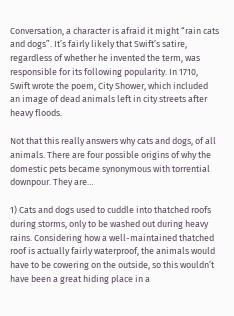Conversation, a character is afraid it might “rain cats and dogs”. It’s fairly likely that Swift’s satire, regardless of whether he invented the term, was responsible for its following popularity. In 1710, Swift wrote the poem, City Shower, which included an image of dead animals left in city streets after heavy floods.

Not that this really answers why cats and dogs, of all animals. There are four possible origins of why the domestic pets became synonymous with torrential downpour. They are…

1) Cats and dogs used to cuddle into thatched roofs during storms, only to be washed out during heavy rains. Considering how a well-maintained thatched roof is actually fairly waterproof, the animals would have to be cowering on the outside, so this wouldn’t have been a great hiding place in a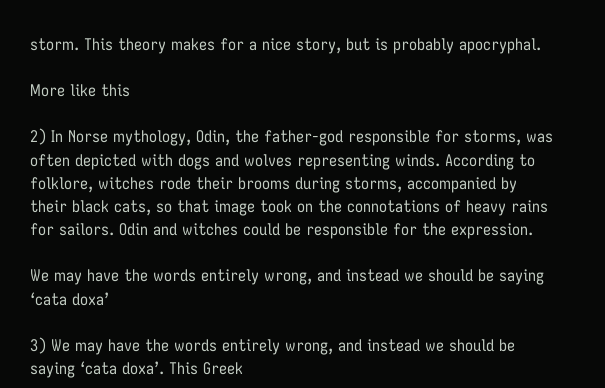storm. This theory makes for a nice story, but is probably apocryphal.

More like this

2) In Norse mythology, Odin, the father-god responsible for storms, was often depicted with dogs and wolves representing winds. According to folklore, witches rode their brooms during storms, accompanied by their black cats, so that image took on the connotations of heavy rains for sailors. Odin and witches could be responsible for the expression.

We may have the words entirely wrong, and instead we should be saying ‘cata doxa’

3) We may have the words entirely wrong, and instead we should be saying ‘cata doxa’. This Greek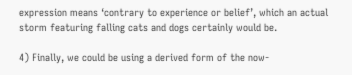expression means ‘contrary to experience or belief’, which an actual storm featuring falling cats and dogs certainly would be.

4) Finally, we could be using a derived form of the now-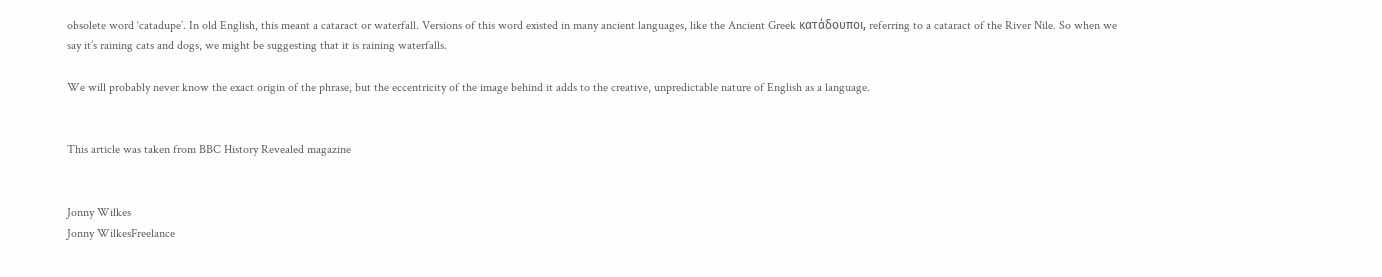obsolete word ‘catadupe’. In old English, this meant a cataract or waterfall. Versions of this word existed in many ancient languages, like the Ancient Greek κατάδουποι, referring to a cataract of the River Nile. So when we say it’s raining cats and dogs, we might be suggesting that it is raining waterfalls.

We will probably never know the exact origin of the phrase, but the eccentricity of the image behind it adds to the creative, unpredictable nature of English as a language.


This article was taken from BBC History Revealed magazine


Jonny Wilkes
Jonny WilkesFreelance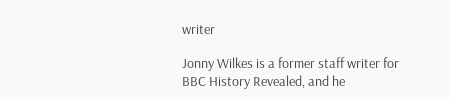writer

Jonny Wilkes is a former staff writer for BBC History Revealed, and he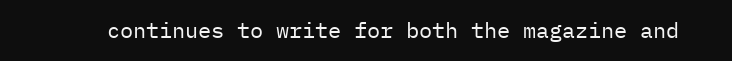continues to write for both the magazine and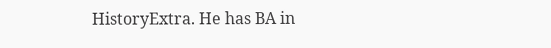HistoryExtra. He has BA in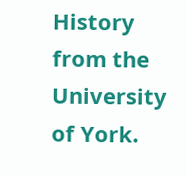History from the University of York.